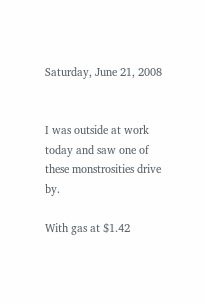Saturday, June 21, 2008


I was outside at work today and saw one of these monstrosities drive by.

With gas at $1.42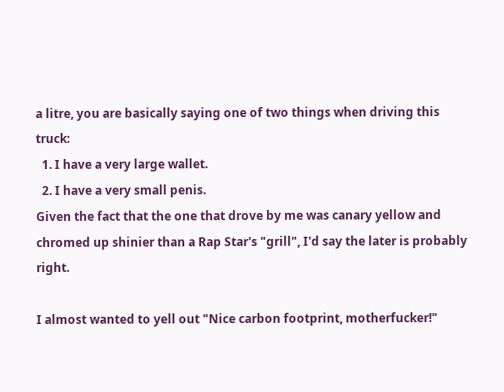a litre, you are basically saying one of two things when driving this truck:
  1. I have a very large wallet.
  2. I have a very small penis.
Given the fact that the one that drove by me was canary yellow and chromed up shinier than a Rap Star's "grill", I'd say the later is probably right.

I almost wanted to yell out "Nice carbon footprint, motherfucker!"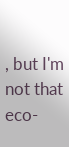, but I'm not that eco-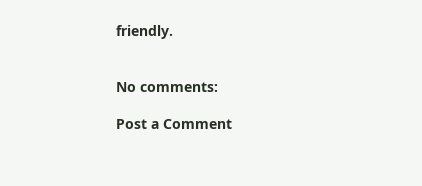friendly.


No comments:

Post a Comment